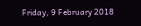Friday, 9 February 2018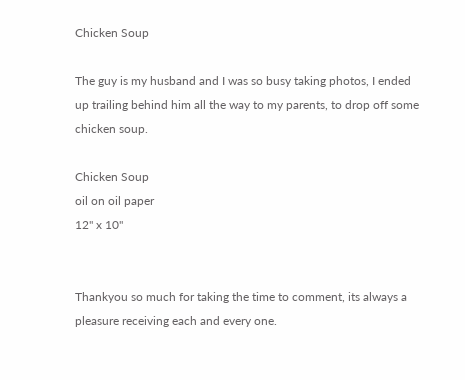Chicken Soup

The guy is my husband and I was so busy taking photos, I ended up trailing behind him all the way to my parents, to drop off some chicken soup.

Chicken Soup
oil on oil paper
12" x 10"


Thankyou so much for taking the time to comment, its always a pleasure receiving each and every one.